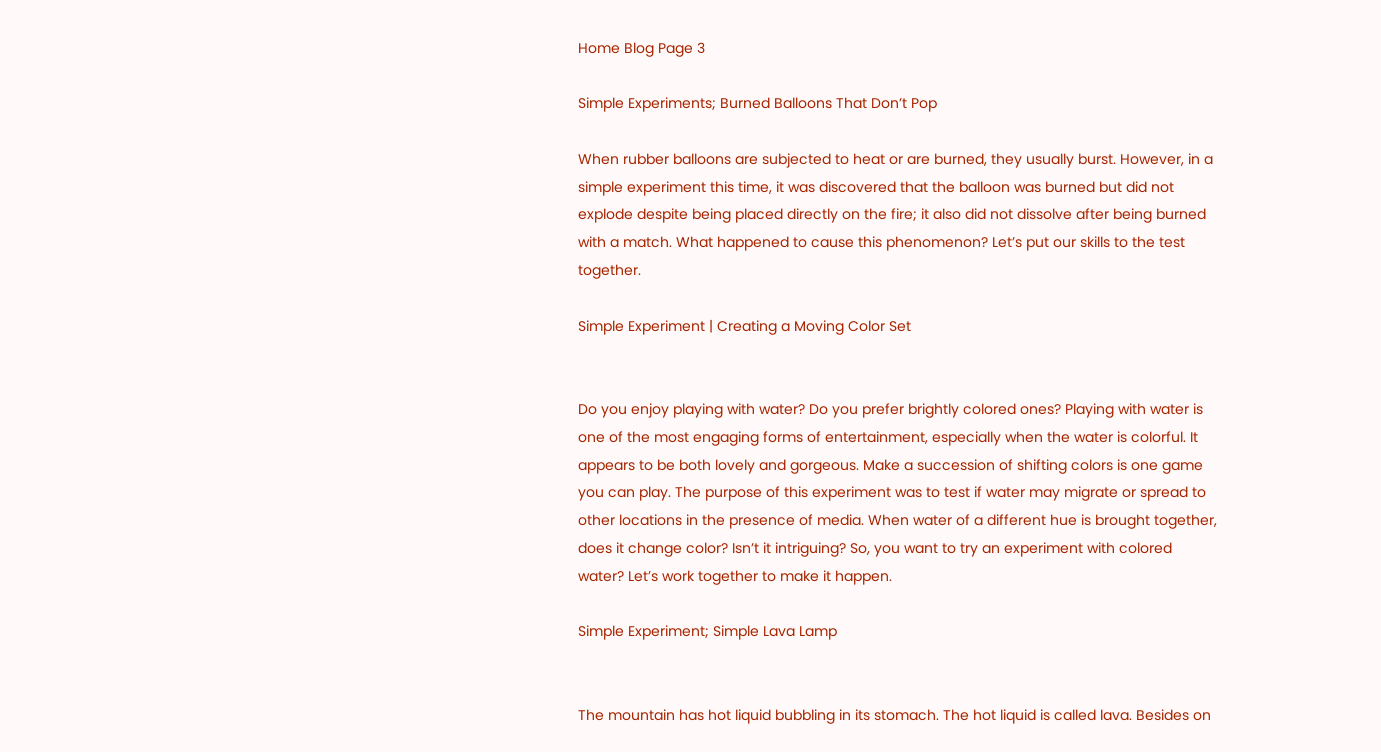Home Blog Page 3

Simple Experiments; Burned Balloons That Don’t Pop

When rubber balloons are subjected to heat or are burned, they usually burst. However, in a simple experiment this time, it was discovered that the balloon was burned but did not explode despite being placed directly on the fire; it also did not dissolve after being burned with a match. What happened to cause this phenomenon? Let’s put our skills to the test together.

Simple Experiment | Creating a Moving Color Set


Do you enjoy playing with water? Do you prefer brightly colored ones? Playing with water is one of the most engaging forms of entertainment, especially when the water is colorful. It appears to be both lovely and gorgeous. Make a succession of shifting colors is one game you can play. The purpose of this experiment was to test if water may migrate or spread to other locations in the presence of media. When water of a different hue is brought together, does it change color? Isn’t it intriguing? So, you want to try an experiment with colored water? Let’s work together to make it happen.

Simple Experiment; Simple Lava Lamp


The mountain has hot liquid bubbling in its stomach. The hot liquid is called lava. Besides on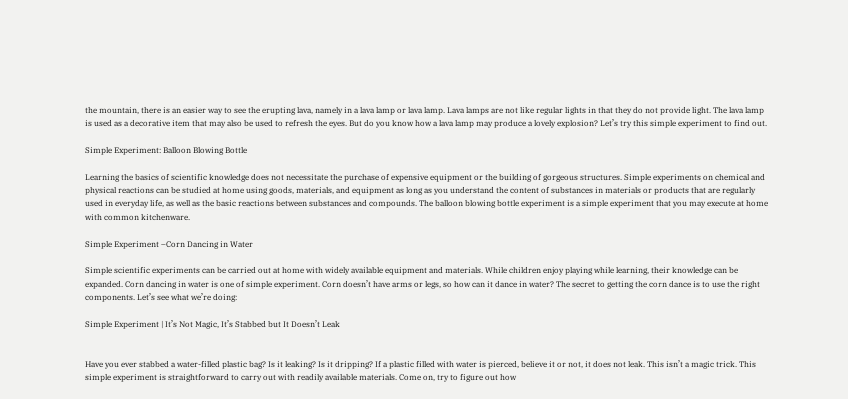the mountain, there is an easier way to see the erupting lava, namely in a lava lamp or lava lamp. Lava lamps are not like regular lights in that they do not provide light. The lava lamp is used as a decorative item that may also be used to refresh the eyes. But do you know how a lava lamp may produce a lovely explosion? Let’s try this simple experiment to find out.

Simple Experiment: Balloon Blowing Bottle

Learning the basics of scientific knowledge does not necessitate the purchase of expensive equipment or the building of gorgeous structures. Simple experiments on chemical and physical reactions can be studied at home using goods, materials, and equipment as long as you understand the content of substances in materials or products that are regularly used in everyday life, as well as the basic reactions between substances and compounds. The balloon blowing bottle experiment is a simple experiment that you may execute at home with common kitchenware.

Simple Experiment –Corn Dancing in Water

Simple scientific experiments can be carried out at home with widely available equipment and materials. While children enjoy playing while learning, their knowledge can be expanded. Corn dancing in water is one of simple experiment. Corn doesn’t have arms or legs, so how can it dance in water? The secret to getting the corn dance is to use the right components. Let’s see what we’re doing:

Simple Experiment | It’s Not Magic, It’s Stabbed but It Doesn’t Leak


Have you ever stabbed a water-filled plastic bag? Is it leaking? Is it dripping? If a plastic filled with water is pierced, believe it or not, it does not leak. This isn’t a magic trick. This simple experiment is straightforward to carry out with readily available materials. Come on, try to figure out how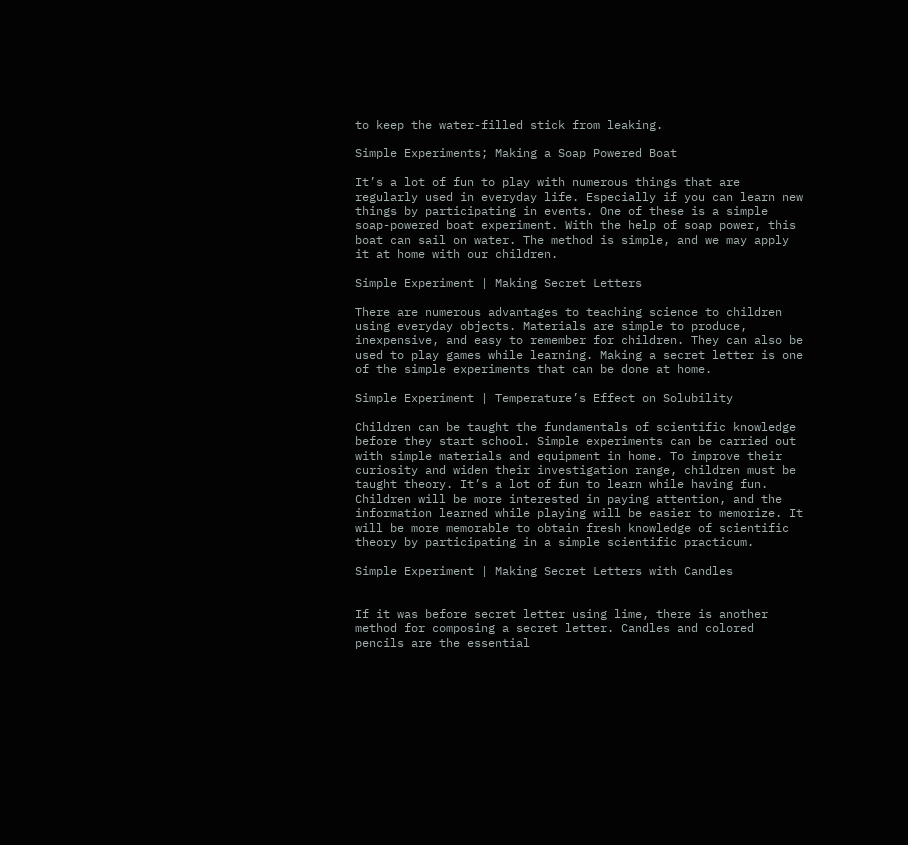to keep the water-filled stick from leaking.

Simple Experiments; Making a Soap Powered Boat

It’s a lot of fun to play with numerous things that are regularly used in everyday life. Especially if you can learn new things by participating in events. One of these is a simple soap-powered boat experiment. With the help of soap power, this boat can sail on water. The method is simple, and we may apply it at home with our children.

Simple Experiment | Making Secret Letters

There are numerous advantages to teaching science to children using everyday objects. Materials are simple to produce, inexpensive, and easy to remember for children. They can also be used to play games while learning. Making a secret letter is one of the simple experiments that can be done at home.

Simple Experiment | Temperature’s Effect on Solubility

Children can be taught the fundamentals of scientific knowledge before they start school. Simple experiments can be carried out with simple materials and equipment in home. To improve their curiosity and widen their investigation range, children must be taught theory. It’s a lot of fun to learn while having fun. Children will be more interested in paying attention, and the information learned while playing will be easier to memorize. It will be more memorable to obtain fresh knowledge of scientific theory by participating in a simple scientific practicum.

Simple Experiment | Making Secret Letters with Candles


If it was before secret letter using lime, there is another method for composing a secret letter. Candles and colored pencils are the essential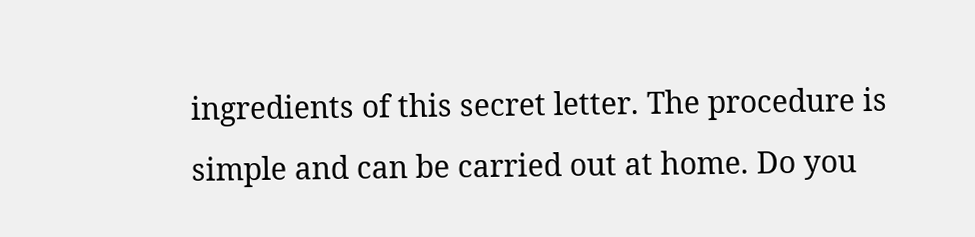ingredients of this secret letter. The procedure is simple and can be carried out at home. Do you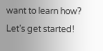want to learn how? Let’s get started!